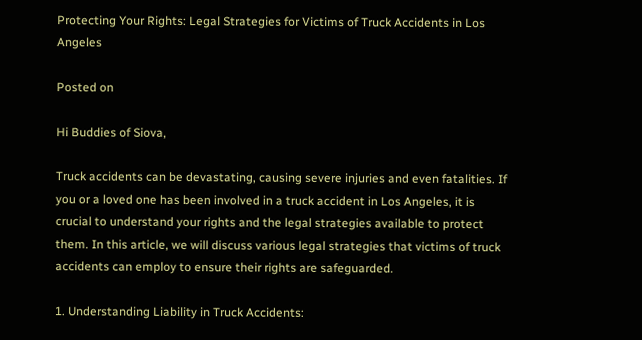Protecting Your Rights: Legal Strategies for Victims of Truck Accidents in Los Angeles

Posted on

Hi Buddies of Siova,

Truck accidents can be devastating, causing severe injuries and even fatalities. If you or a loved one has been involved in a truck accident in Los Angeles, it is crucial to understand your rights and the legal strategies available to protect them. In this article, we will discuss various legal strategies that victims of truck accidents can employ to ensure their rights are safeguarded.

1. Understanding Liability in Truck Accidents: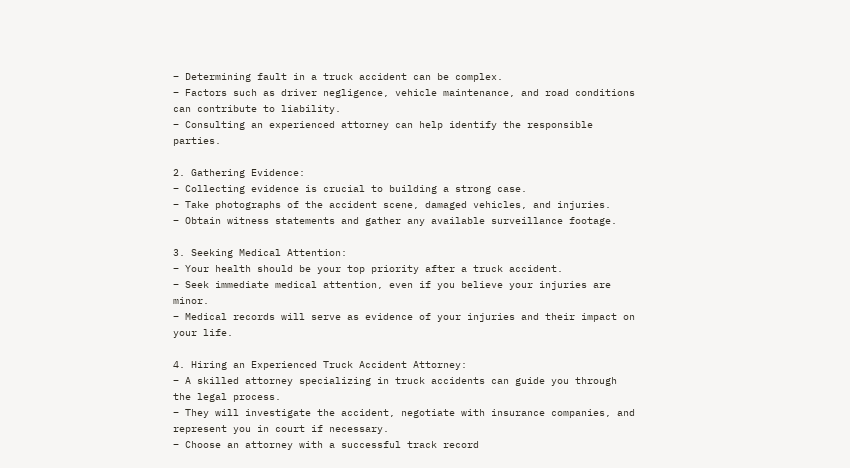– Determining fault in a truck accident can be complex.
– Factors such as driver negligence, vehicle maintenance, and road conditions can contribute to liability.
– Consulting an experienced attorney can help identify the responsible parties.

2. Gathering Evidence:
– Collecting evidence is crucial to building a strong case.
– Take photographs of the accident scene, damaged vehicles, and injuries.
– Obtain witness statements and gather any available surveillance footage.

3. Seeking Medical Attention:
– Your health should be your top priority after a truck accident.
– Seek immediate medical attention, even if you believe your injuries are minor.
– Medical records will serve as evidence of your injuries and their impact on your life.

4. Hiring an Experienced Truck Accident Attorney:
– A skilled attorney specializing in truck accidents can guide you through the legal process.
– They will investigate the accident, negotiate with insurance companies, and represent you in court if necessary.
– Choose an attorney with a successful track record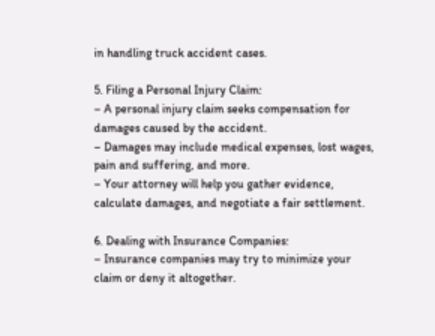in handling truck accident cases.

5. Filing a Personal Injury Claim:
– A personal injury claim seeks compensation for damages caused by the accident.
– Damages may include medical expenses, lost wages, pain and suffering, and more.
– Your attorney will help you gather evidence, calculate damages, and negotiate a fair settlement.

6. Dealing with Insurance Companies:
– Insurance companies may try to minimize your claim or deny it altogether.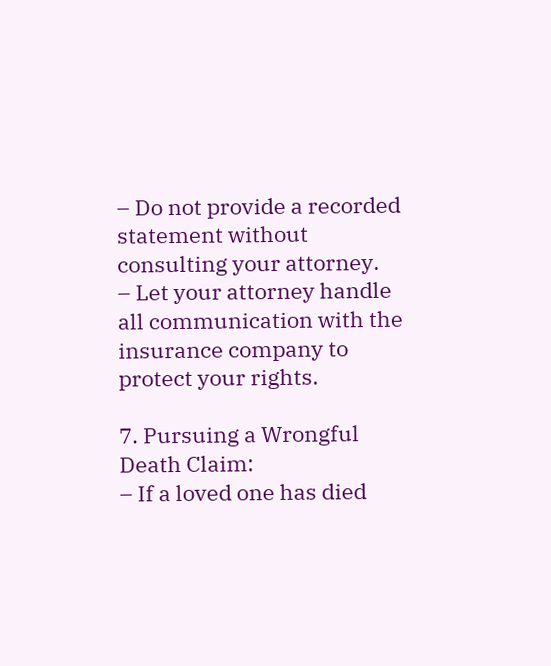– Do not provide a recorded statement without consulting your attorney.
– Let your attorney handle all communication with the insurance company to protect your rights.

7. Pursuing a Wrongful Death Claim:
– If a loved one has died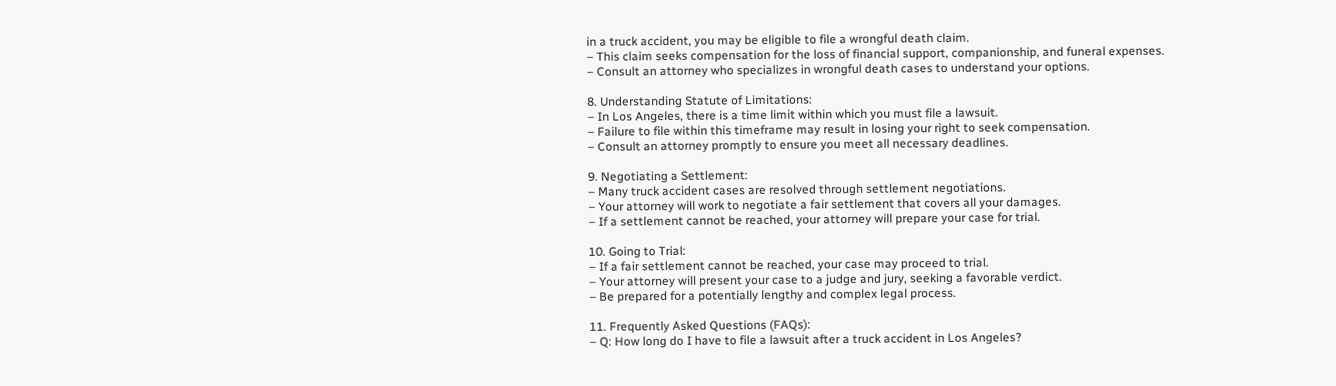in a truck accident, you may be eligible to file a wrongful death claim.
– This claim seeks compensation for the loss of financial support, companionship, and funeral expenses.
– Consult an attorney who specializes in wrongful death cases to understand your options.

8. Understanding Statute of Limitations:
– In Los Angeles, there is a time limit within which you must file a lawsuit.
– Failure to file within this timeframe may result in losing your right to seek compensation.
– Consult an attorney promptly to ensure you meet all necessary deadlines.

9. Negotiating a Settlement:
– Many truck accident cases are resolved through settlement negotiations.
– Your attorney will work to negotiate a fair settlement that covers all your damages.
– If a settlement cannot be reached, your attorney will prepare your case for trial.

10. Going to Trial:
– If a fair settlement cannot be reached, your case may proceed to trial.
– Your attorney will present your case to a judge and jury, seeking a favorable verdict.
– Be prepared for a potentially lengthy and complex legal process.

11. Frequently Asked Questions (FAQs):
– Q: How long do I have to file a lawsuit after a truck accident in Los Angeles?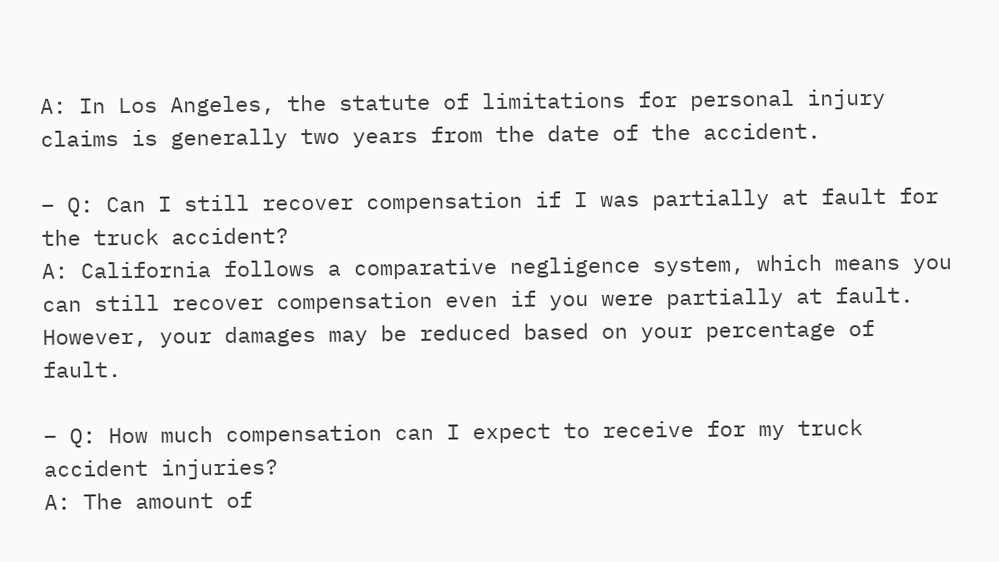A: In Los Angeles, the statute of limitations for personal injury claims is generally two years from the date of the accident.

– Q: Can I still recover compensation if I was partially at fault for the truck accident?
A: California follows a comparative negligence system, which means you can still recover compensation even if you were partially at fault. However, your damages may be reduced based on your percentage of fault.

– Q: How much compensation can I expect to receive for my truck accident injuries?
A: The amount of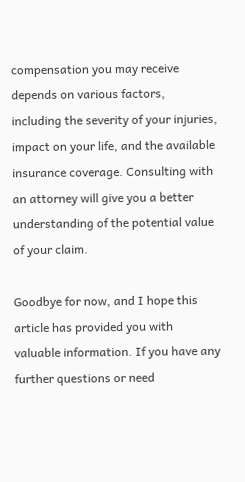compensation you may receive depends on various factors, including the severity of your injuries, impact on your life, and the available insurance coverage. Consulting with an attorney will give you a better understanding of the potential value of your claim.

Goodbye for now, and I hope this article has provided you with valuable information. If you have any further questions or need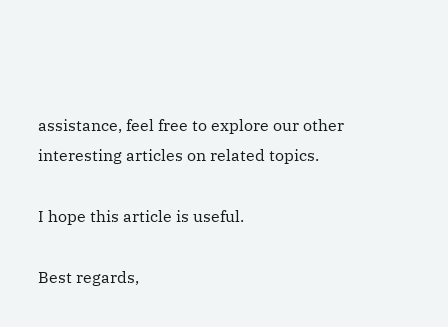assistance, feel free to explore our other interesting articles on related topics.

I hope this article is useful.

Best regards,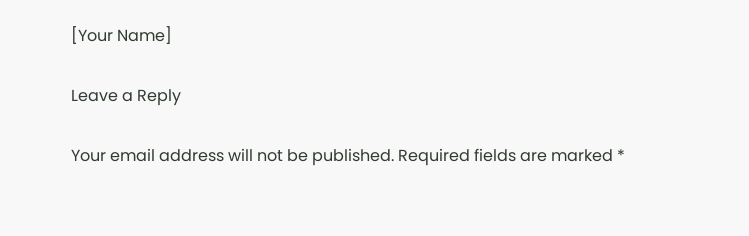[Your Name]

Leave a Reply

Your email address will not be published. Required fields are marked *